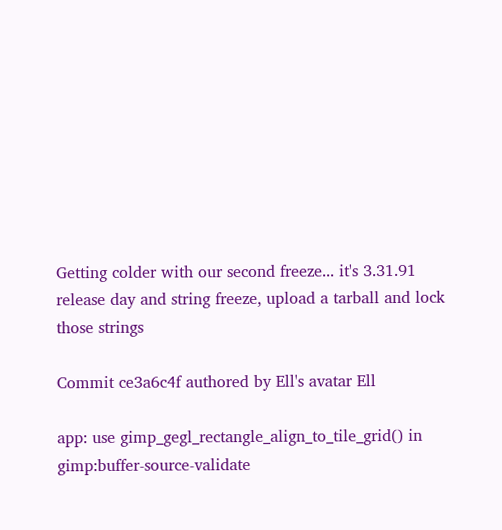Getting colder with our second freeze... it's 3.31.91 release day and string freeze, upload a tarball and lock those strings

Commit ce3a6c4f authored by Ell's avatar Ell

app: use gimp_gegl_rectangle_align_to_tile_grid() in gimp:buffer-source-validate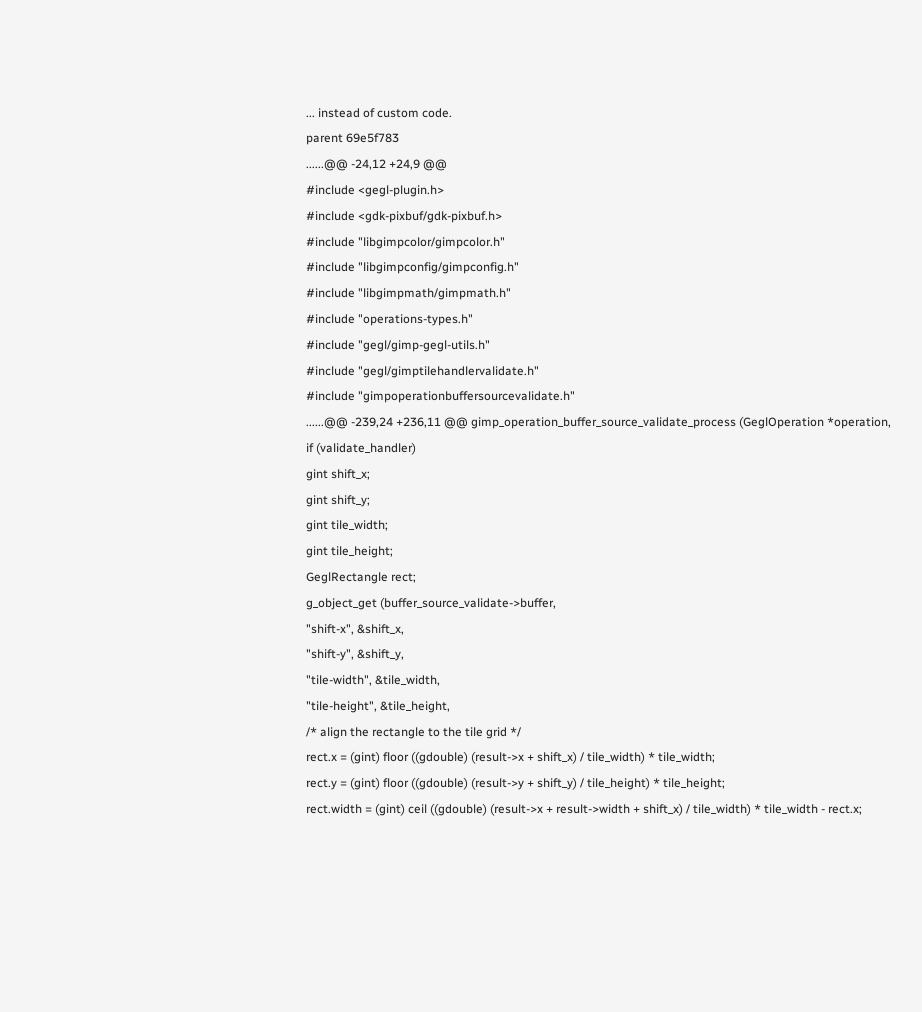... instead of custom code.
parent 69e5f783
......@@ -24,12 +24,9 @@
#include <gegl-plugin.h>
#include <gdk-pixbuf/gdk-pixbuf.h>
#include "libgimpcolor/gimpcolor.h"
#include "libgimpconfig/gimpconfig.h"
#include "libgimpmath/gimpmath.h"
#include "operations-types.h"
#include "gegl/gimp-gegl-utils.h"
#include "gegl/gimptilehandlervalidate.h"
#include "gimpoperationbuffersourcevalidate.h"
......@@ -239,24 +236,11 @@ gimp_operation_buffer_source_validate_process (GeglOperation *operation,
if (validate_handler)
gint shift_x;
gint shift_y;
gint tile_width;
gint tile_height;
GeglRectangle rect;
g_object_get (buffer_source_validate->buffer,
"shift-x", &shift_x,
"shift-y", &shift_y,
"tile-width", &tile_width,
"tile-height", &tile_height,
/* align the rectangle to the tile grid */
rect.x = (gint) floor ((gdouble) (result->x + shift_x) / tile_width) * tile_width;
rect.y = (gint) floor ((gdouble) (result->y + shift_y) / tile_height) * tile_height;
rect.width = (gint) ceil ((gdouble) (result->x + result->width + shift_x) / tile_width) * tile_width - rect.x;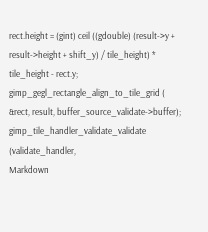rect.height = (gint) ceil ((gdouble) (result->y + result->height + shift_y) / tile_height) * tile_height - rect.y;
gimp_gegl_rectangle_align_to_tile_grid (
&rect, result, buffer_source_validate->buffer);
gimp_tile_handler_validate_validate (validate_handler,
Markdown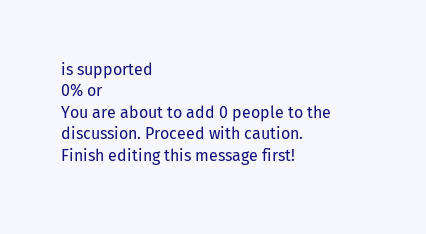is supported
0% or
You are about to add 0 people to the discussion. Proceed with caution.
Finish editing this message first!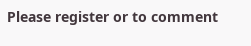Please register or to comment